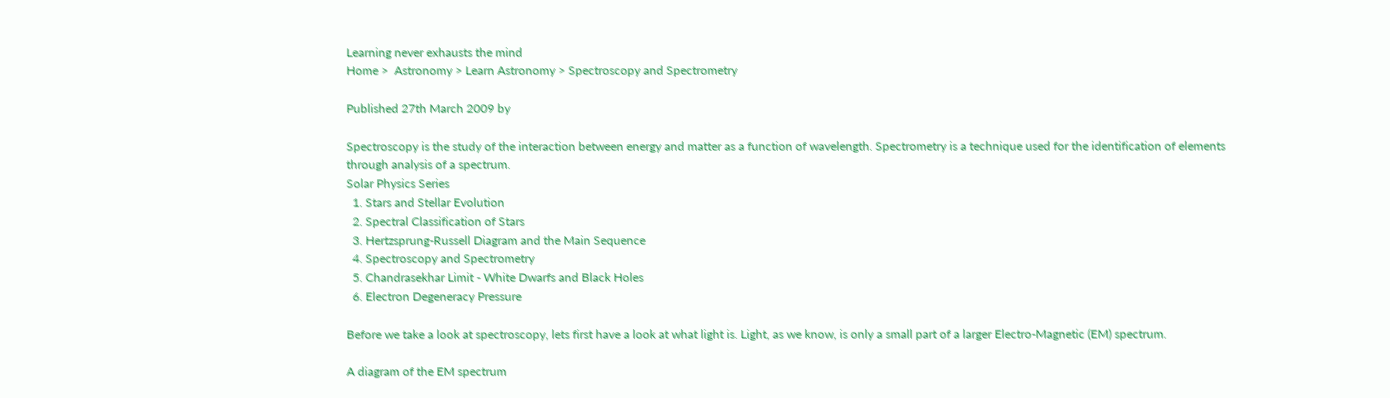Learning never exhausts the mind
Home >  Astronomy > Learn Astronomy > Spectroscopy and Spectrometry

Published 27th March 2009 by

Spectroscopy is the study of the interaction between energy and matter as a function of wavelength. Spectrometry is a technique used for the identification of elements through analysis of a spectrum.
Solar Physics Series
  1. Stars and Stellar Evolution
  2. Spectral Classification of Stars
  3. Hertzsprung-Russell Diagram and the Main Sequence
  4. Spectroscopy and Spectrometry
  5. Chandrasekhar Limit - White Dwarfs and Black Holes
  6. Electron Degeneracy Pressure

Before we take a look at spectroscopy, lets first have a look at what light is. Light, as we know, is only a small part of a larger Electro-Magnetic (EM) spectrum.

A diagram of the EM spectrum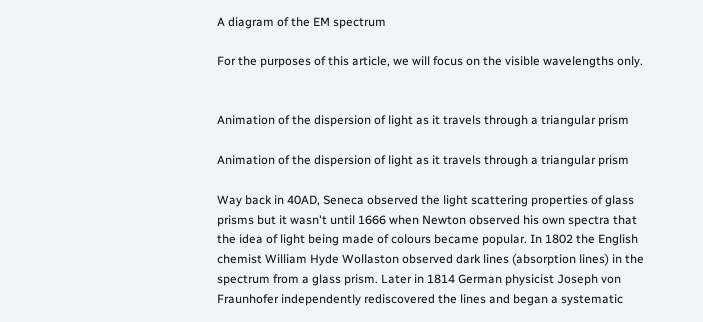A diagram of the EM spectrum

For the purposes of this article, we will focus on the visible wavelengths only.


Animation of the dispersion of light as it travels through a triangular prism

Animation of the dispersion of light as it travels through a triangular prism

Way back in 40AD, Seneca observed the light scattering properties of glass prisms but it wasn't until 1666 when Newton observed his own spectra that the idea of light being made of colours became popular. In 1802 the English chemist William Hyde Wollaston observed dark lines (absorption lines) in the spectrum from a glass prism. Later in 1814 German physicist Joseph von Fraunhofer independently rediscovered the lines and began a systematic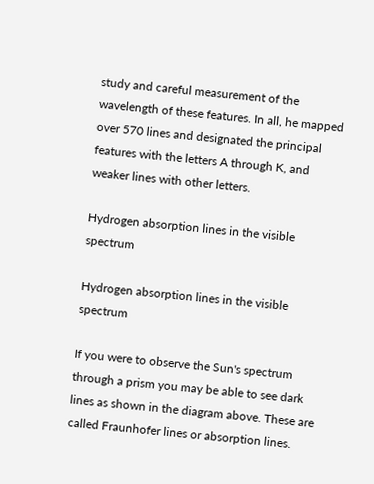study and careful measurement of the wavelength of these features. In all, he mapped over 570 lines and designated the principal features with the letters A through K, and weaker lines with other letters.

Hydrogen absorption lines in the visible spectrum

Hydrogen absorption lines in the visible spectrum

If you were to observe the Sun's spectrum through a prism you may be able to see dark lines as shown in the diagram above. These are called Fraunhofer lines or absorption lines.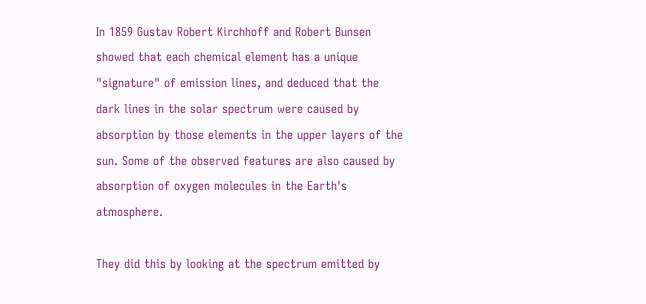In 1859 Gustav Robert Kirchhoff and Robert Bunsen showed that each chemical element has a unique "signature" of emission lines, and deduced that the dark lines in the solar spectrum were caused by absorption by those elements in the upper layers of the sun. Some of the observed features are also caused by absorption of oxygen molecules in the Earth's atmosphere.

They did this by looking at the spectrum emitted by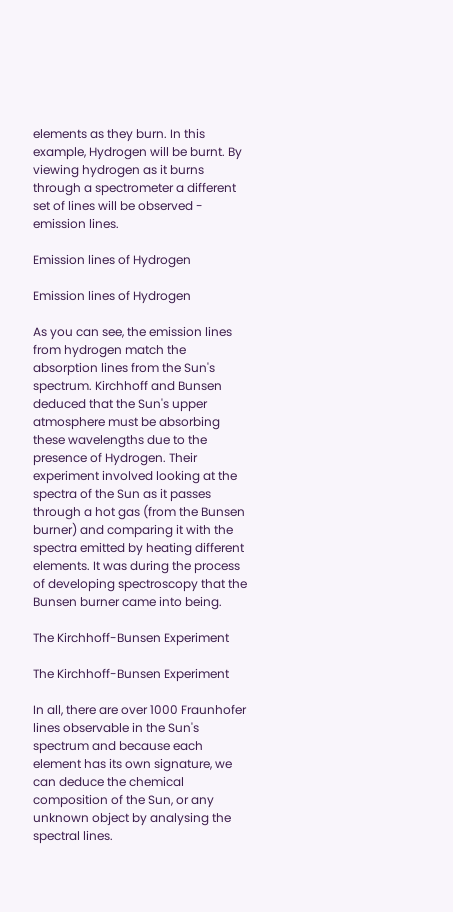elements as they burn. In this example, Hydrogen will be burnt. By viewing hydrogen as it burns through a spectrometer a different set of lines will be observed - emission lines.

Emission lines of Hydrogen

Emission lines of Hydrogen

As you can see, the emission lines from hydrogen match the absorption lines from the Sun's spectrum. Kirchhoff and Bunsen deduced that the Sun's upper atmosphere must be absorbing these wavelengths due to the presence of Hydrogen. Their experiment involved looking at the spectra of the Sun as it passes through a hot gas (from the Bunsen burner) and comparing it with the spectra emitted by heating different elements. It was during the process of developing spectroscopy that the Bunsen burner came into being.

The Kirchhoff-Bunsen Experiment

The Kirchhoff-Bunsen Experiment

In all, there are over 1000 Fraunhofer lines observable in the Sun's spectrum and because each element has its own signature, we can deduce the chemical composition of the Sun, or any unknown object by analysing the spectral lines.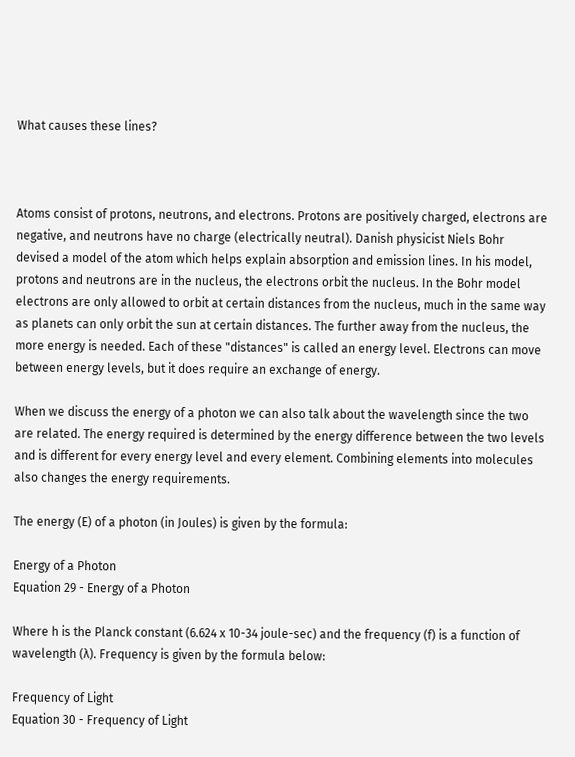What causes these lines?



Atoms consist of protons, neutrons, and electrons. Protons are positively charged, electrons are negative, and neutrons have no charge (electrically neutral). Danish physicist Niels Bohr devised a model of the atom which helps explain absorption and emission lines. In his model, protons and neutrons are in the nucleus, the electrons orbit the nucleus. In the Bohr model electrons are only allowed to orbit at certain distances from the nucleus, much in the same way as planets can only orbit the sun at certain distances. The further away from the nucleus, the more energy is needed. Each of these "distances" is called an energy level. Electrons can move between energy levels, but it does require an exchange of energy.

When we discuss the energy of a photon we can also talk about the wavelength since the two are related. The energy required is determined by the energy difference between the two levels and is different for every energy level and every element. Combining elements into molecules also changes the energy requirements.

The energy (E) of a photon (in Joules) is given by the formula:

Energy of a Photon
Equation 29 - Energy of a Photon

Where h is the Planck constant (6.624 x 10-34 joule-sec) and the frequency (f) is a function of wavelength (λ). Frequency is given by the formula below:

Frequency of Light
Equation 30 - Frequency of Light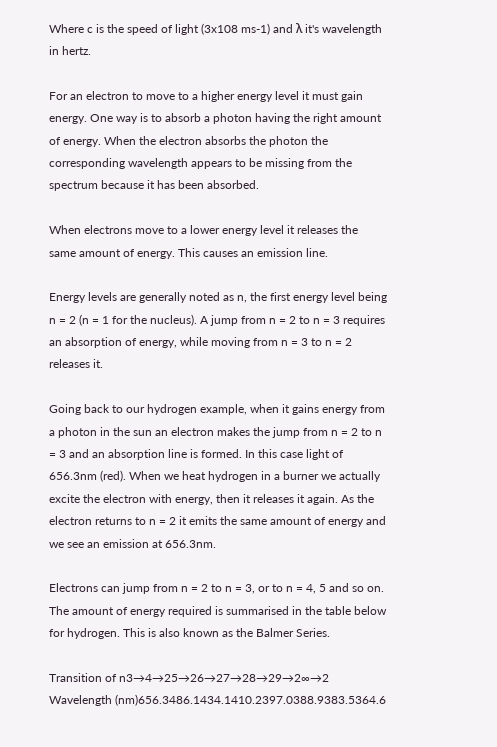Where c is the speed of light (3x108 ms-1) and λ it's wavelength in hertz.

For an electron to move to a higher energy level it must gain energy. One way is to absorb a photon having the right amount of energy. When the electron absorbs the photon the corresponding wavelength appears to be missing from the spectrum because it has been absorbed.

When electrons move to a lower energy level it releases the same amount of energy. This causes an emission line.

Energy levels are generally noted as n, the first energy level being n = 2 (n = 1 for the nucleus). A jump from n = 2 to n = 3 requires an absorption of energy, while moving from n = 3 to n = 2 releases it.

Going back to our hydrogen example, when it gains energy from a photon in the sun an electron makes the jump from n = 2 to n = 3 and an absorption line is formed. In this case light of 656.3nm (red). When we heat hydrogen in a burner we actually excite the electron with energy, then it releases it again. As the electron returns to n = 2 it emits the same amount of energy and we see an emission at 656.3nm.

Electrons can jump from n = 2 to n = 3, or to n = 4, 5 and so on. The amount of energy required is summarised in the table below for hydrogen. This is also known as the Balmer Series.

Transition of n3→4→25→26→27→28→29→2∞→2
Wavelength (nm)656.3486.1434.1410.2397.0388.9383.5364.6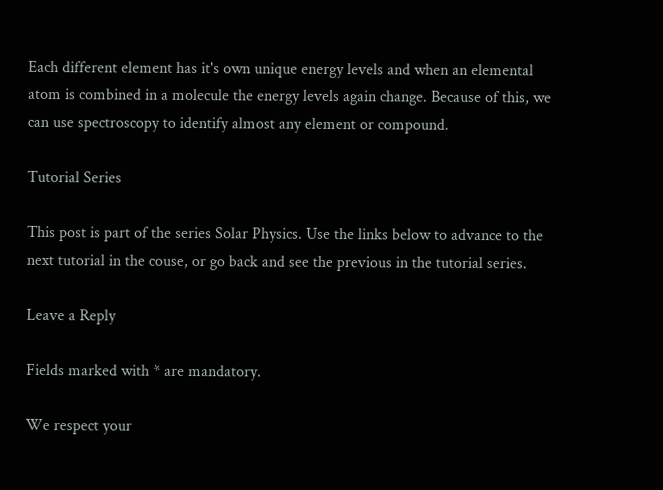Each different element has it's own unique energy levels and when an elemental atom is combined in a molecule the energy levels again change. Because of this, we can use spectroscopy to identify almost any element or compound.

Tutorial Series

This post is part of the series Solar Physics. Use the links below to advance to the next tutorial in the couse, or go back and see the previous in the tutorial series.

Leave a Reply

Fields marked with * are mandatory.

We respect your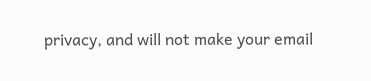privacy, and will not make your email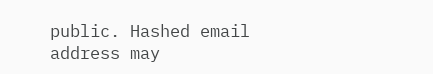public. Hashed email address may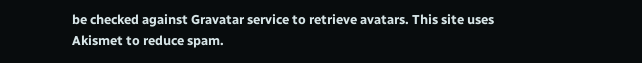be checked against Gravatar service to retrieve avatars. This site uses Akismet to reduce spam.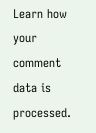Learn how your comment data is processed.